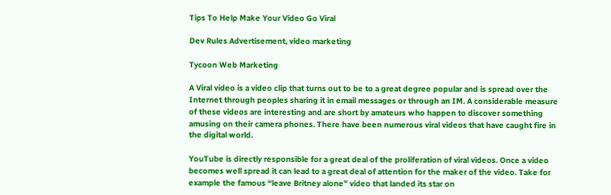Tips To Help Make Your Video Go Viral

Dev Rules Advertisement, video marketing

Tycoon Web Marketing

A Viral video is a video clip that turns out to be to a great degree popular and is spread over the Internet through peoples sharing it in email messages or through an IM. A considerable measure of these videos are interesting and are short by amateurs who happen to discover something amusing on their camera phones. There have been numerous viral videos that have caught fire in the digital world.

YouTube is directly responsible for a great deal of the proliferation of viral videos. Once a video becomes well spread it can lead to a great deal of attention for the maker of the video. Take for example the famous “leave Britney alone” video that landed its star on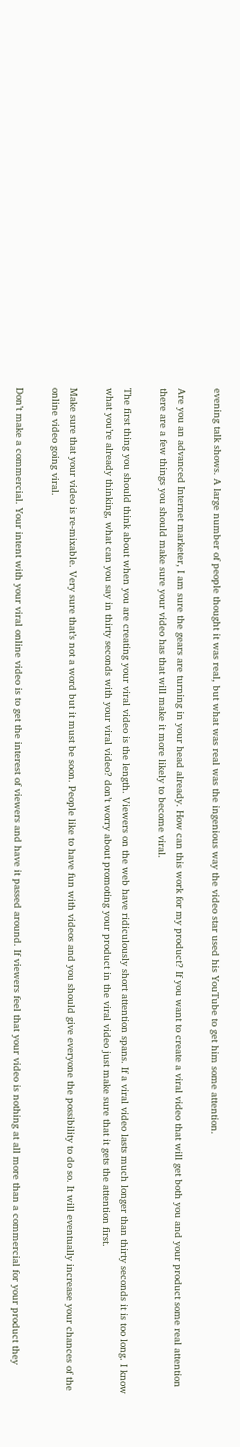evening talk shows. A large number of people thought it was real, but what was real was the ingenious way the video star used his YouTube to get him some attention.

Are you an advanced Internet marketer, I am sure the gears are turning in your head already. How can this work for my product? If you want to create a viral video that will get both you and your product some real attention there are a few things you should make sure your video has that will make it more likely to become viral.

The first thing you should think about when you are creating your viral video is the length. Viewers on the web have ridiculously short attention spans. If a viral video lasts much longer than thirty seconds it is too long. I know what you’re already thinking, what can you say in thirty seconds with your viral video? don’t worry about promoting your product in the viral video just make sure that it gets the attention first.

Make sure that your video is re-mixable. Very sure that’s not a word but it must be soon. People like to have fun with videos and you should give everyone the possibility to do so. It will eventually increase your chances of the online video going viral.

Don’t make a commercial. Your intent with your viral online video is to get the interest of viewers and have it passed around. If viewers feel that your video is nothing at all more than a commercial for your product they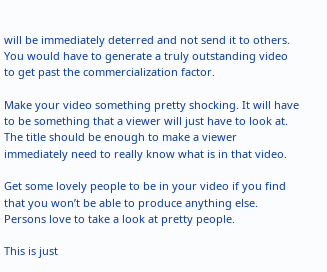will be immediately deterred and not send it to others. You would have to generate a truly outstanding video to get past the commercialization factor.

Make your video something pretty shocking. It will have to be something that a viewer will just have to look at. The title should be enough to make a viewer immediately need to really know what is in that video.

Get some lovely people to be in your video if you find that you won’t be able to produce anything else. Persons love to take a look at pretty people.

This is just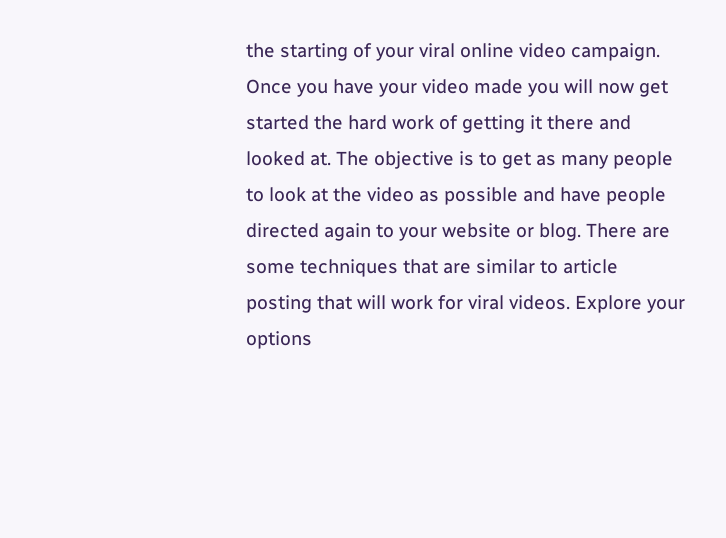the starting of your viral online video campaign. Once you have your video made you will now get started the hard work of getting it there and looked at. The objective is to get as many people to look at the video as possible and have people directed again to your website or blog. There are some techniques that are similar to article posting that will work for viral videos. Explore your options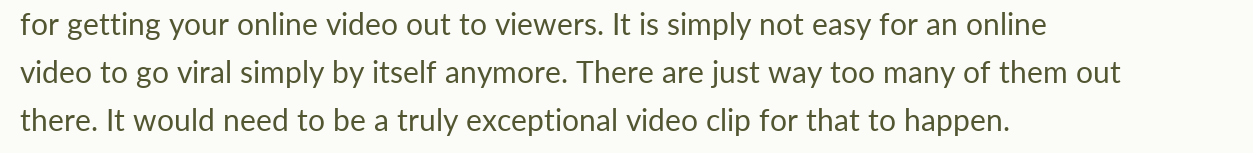for getting your online video out to viewers. It is simply not easy for an online video to go viral simply by itself anymore. There are just way too many of them out there. It would need to be a truly exceptional video clip for that to happen.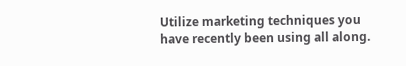Utilize marketing techniques you have recently been using all along.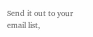Send it out to your email list,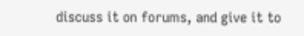discuss it on forums, and give it to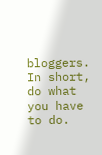bloggers. In short, do what you have to do.